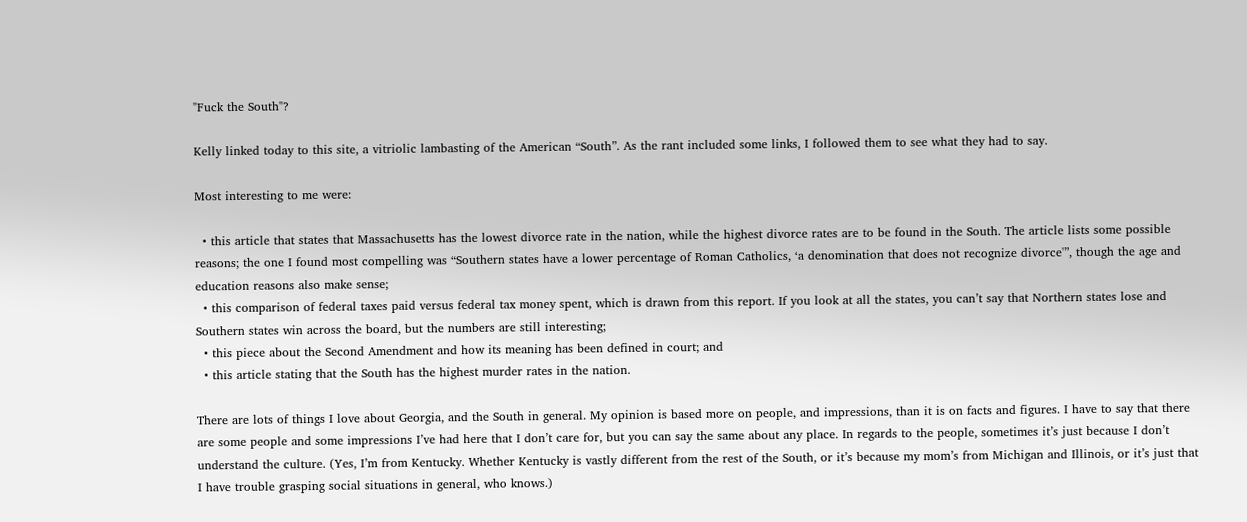"Fuck the South"?

Kelly linked today to this site, a vitriolic lambasting of the American “South”. As the rant included some links, I followed them to see what they had to say.

Most interesting to me were:

  • this article that states that Massachusetts has the lowest divorce rate in the nation, while the highest divorce rates are to be found in the South. The article lists some possible reasons; the one I found most compelling was “Southern states have a lower percentage of Roman Catholics, ‘a denomination that does not recognize divorce'”, though the age and education reasons also make sense;
  • this comparison of federal taxes paid versus federal tax money spent, which is drawn from this report. If you look at all the states, you can’t say that Northern states lose and Southern states win across the board, but the numbers are still interesting;
  • this piece about the Second Amendment and how its meaning has been defined in court; and
  • this article stating that the South has the highest murder rates in the nation.

There are lots of things I love about Georgia, and the South in general. My opinion is based more on people, and impressions, than it is on facts and figures. I have to say that there are some people and some impressions I’ve had here that I don’t care for, but you can say the same about any place. In regards to the people, sometimes it’s just because I don’t understand the culture. (Yes, I’m from Kentucky. Whether Kentucky is vastly different from the rest of the South, or it’s because my mom’s from Michigan and Illinois, or it’s just that I have trouble grasping social situations in general, who knows.)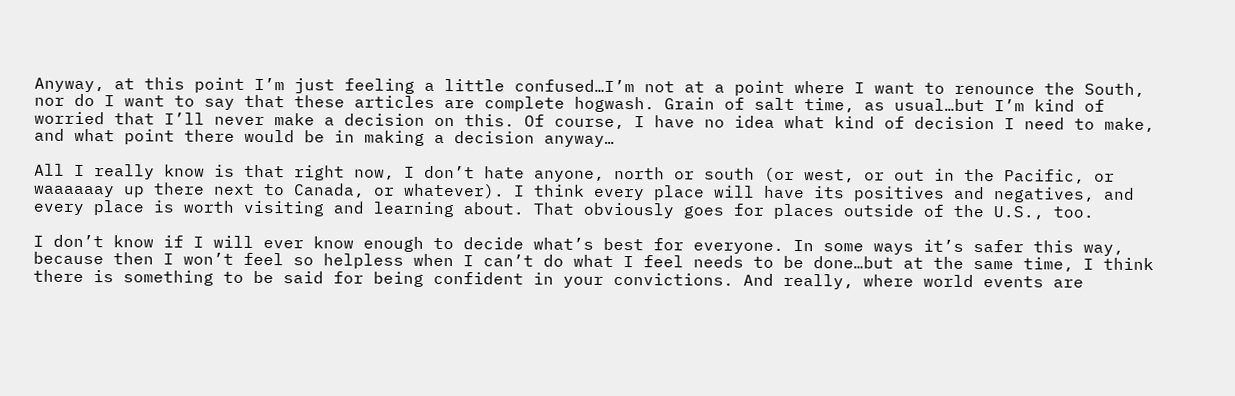Anyway, at this point I’m just feeling a little confused…I’m not at a point where I want to renounce the South, nor do I want to say that these articles are complete hogwash. Grain of salt time, as usual…but I’m kind of worried that I’ll never make a decision on this. Of course, I have no idea what kind of decision I need to make, and what point there would be in making a decision anyway…

All I really know is that right now, I don’t hate anyone, north or south (or west, or out in the Pacific, or waaaaaay up there next to Canada, or whatever). I think every place will have its positives and negatives, and every place is worth visiting and learning about. That obviously goes for places outside of the U.S., too.

I don’t know if I will ever know enough to decide what’s best for everyone. In some ways it’s safer this way, because then I won’t feel so helpless when I can’t do what I feel needs to be done…but at the same time, I think there is something to be said for being confident in your convictions. And really, where world events are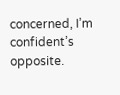concerned, I’m confident’s opposite.